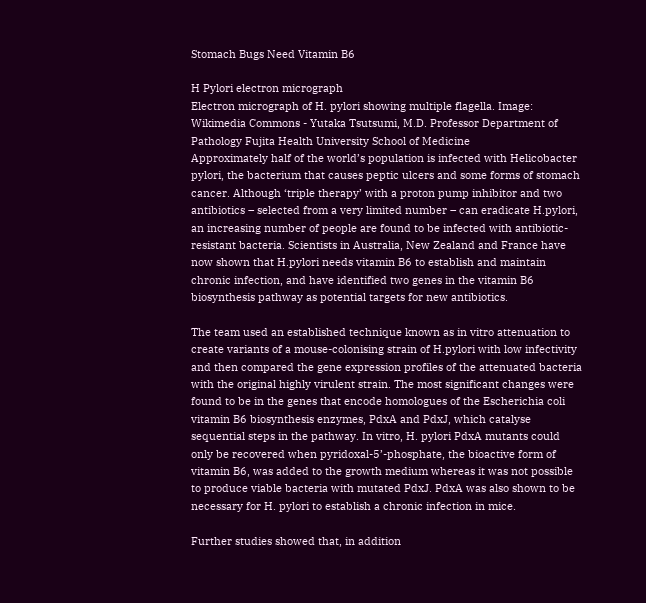Stomach Bugs Need Vitamin B6

H Pylori electron micrograph
Electron micrograph of H. pylori showing multiple flagella. Image: Wikimedia Commons - Yutaka Tsutsumi, M.D. Professor Department of Pathology Fujita Health University School of Medicine
Approximately half of the world’s population is infected with Helicobacter pylori, the bacterium that causes peptic ulcers and some forms of stomach cancer. Although ‘triple therapy’ with a proton pump inhibitor and two antibiotics – selected from a very limited number – can eradicate H.pylori, an increasing number of people are found to be infected with antibiotic-resistant bacteria. Scientists in Australia, New Zealand and France have now shown that H.pylori needs vitamin B6 to establish and maintain chronic infection, and have identified two genes in the vitamin B6 biosynthesis pathway as potential targets for new antibiotics.

The team used an established technique known as in vitro attenuation to create variants of a mouse-colonising strain of H.pylori with low infectivity and then compared the gene expression profiles of the attenuated bacteria with the original highly virulent strain. The most significant changes were found to be in the genes that encode homologues of the Escherichia coli vitamin B6 biosynthesis enzymes, PdxA and PdxJ, which catalyse sequential steps in the pathway. In vitro, H. pylori PdxA mutants could only be recovered when pyridoxal-5’-phosphate, the bioactive form of vitamin B6, was added to the growth medium whereas it was not possible to produce viable bacteria with mutated PdxJ. PdxA was also shown to be necessary for H. pylori to establish a chronic infection in mice.

Further studies showed that, in addition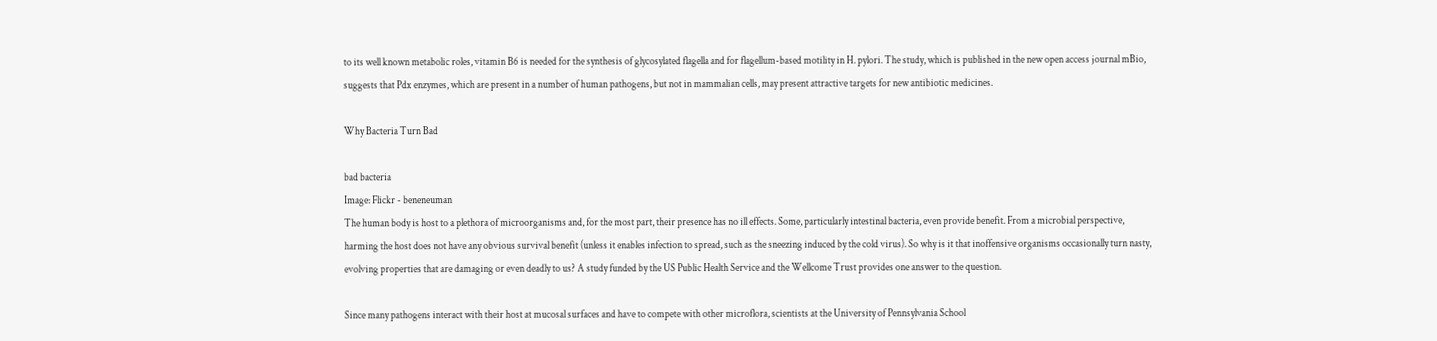to its well known metabolic roles, vitamin B6 is needed for the synthesis of glycosylated flagella and for flagellum-based motility in H. pylori. The study, which is published in the new open access journal mBio, suggests that Pdx enzymes, which are present in a number of human pathogens, but not in mammalian cells, may present attractive targets for new antibiotic medicines.

Why Bacteria Turn Bad

bad bacteria
Image: Flickr - beneneuman
The human body is host to a plethora of microorganisms and, for the most part, their presence has no ill effects. Some, particularly intestinal bacteria, even provide benefit. From a microbial perspective, harming the host does not have any obvious survival benefit (unless it enables infection to spread, such as the sneezing induced by the cold virus). So why is it that inoffensive organisms occasionally turn nasty, evolving properties that are damaging or even deadly to us? A study funded by the US Public Health Service and the Wellcome Trust provides one answer to the question.

Since many pathogens interact with their host at mucosal surfaces and have to compete with other microflora, scientists at the University of Pennsylvania School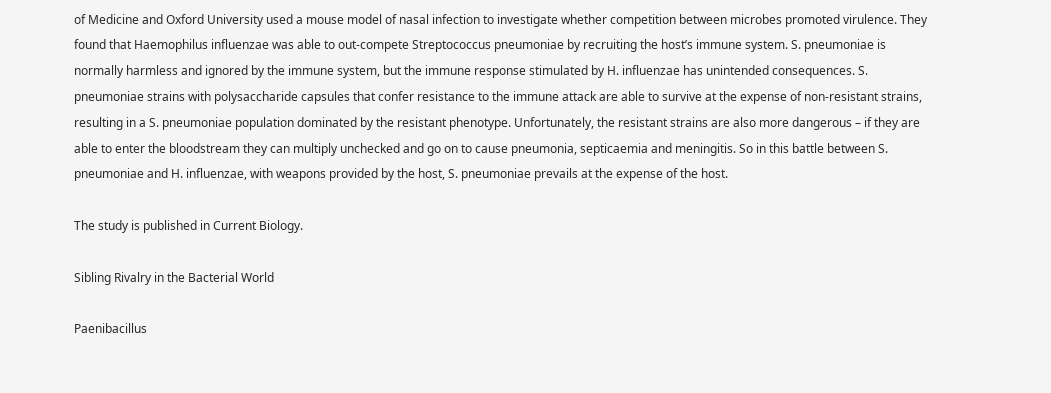of Medicine and Oxford University used a mouse model of nasal infection to investigate whether competition between microbes promoted virulence. They found that Haemophilus influenzae was able to out-compete Streptococcus pneumoniae by recruiting the host’s immune system. S. pneumoniae is normally harmless and ignored by the immune system, but the immune response stimulated by H. influenzae has unintended consequences. S. pneumoniae strains with polysaccharide capsules that confer resistance to the immune attack are able to survive at the expense of non-resistant strains, resulting in a S. pneumoniae population dominated by the resistant phenotype. Unfortunately, the resistant strains are also more dangerous – if they are able to enter the bloodstream they can multiply unchecked and go on to cause pneumonia, septicaemia and meningitis. So in this battle between S. pneumoniae and H. influenzae, with weapons provided by the host, S. pneumoniae prevails at the expense of the host.

The study is published in Current Biology.

Sibling Rivalry in the Bacterial World

Paenibacillus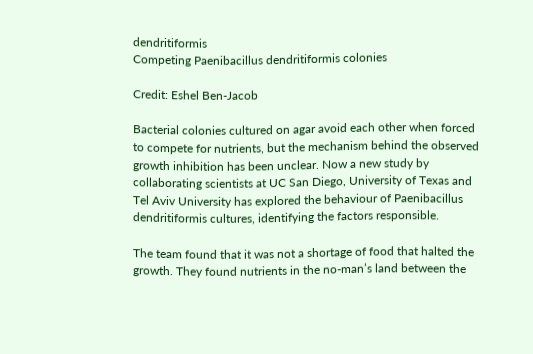dendritiformis
Competing Paenibacillus dendritiformis colonies

Credit: Eshel Ben-Jacob

Bacterial colonies cultured on agar avoid each other when forced to compete for nutrients, but the mechanism behind the observed growth inhibition has been unclear. Now a new study by collaborating scientists at UC San Diego, University of Texas and Tel Aviv University has explored the behaviour of Paenibacillus dendritiformis cultures, identifying the factors responsible.

The team found that it was not a shortage of food that halted the growth. They found nutrients in the no-man’s land between the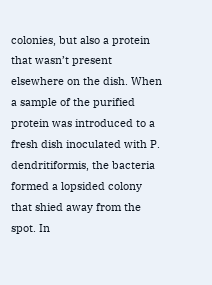colonies, but also a protein that wasn’t present elsewhere on the dish. When a sample of the purified protein was introduced to a fresh dish inoculated with P. dendritiformis, the bacteria formed a lopsided colony that shied away from the spot. In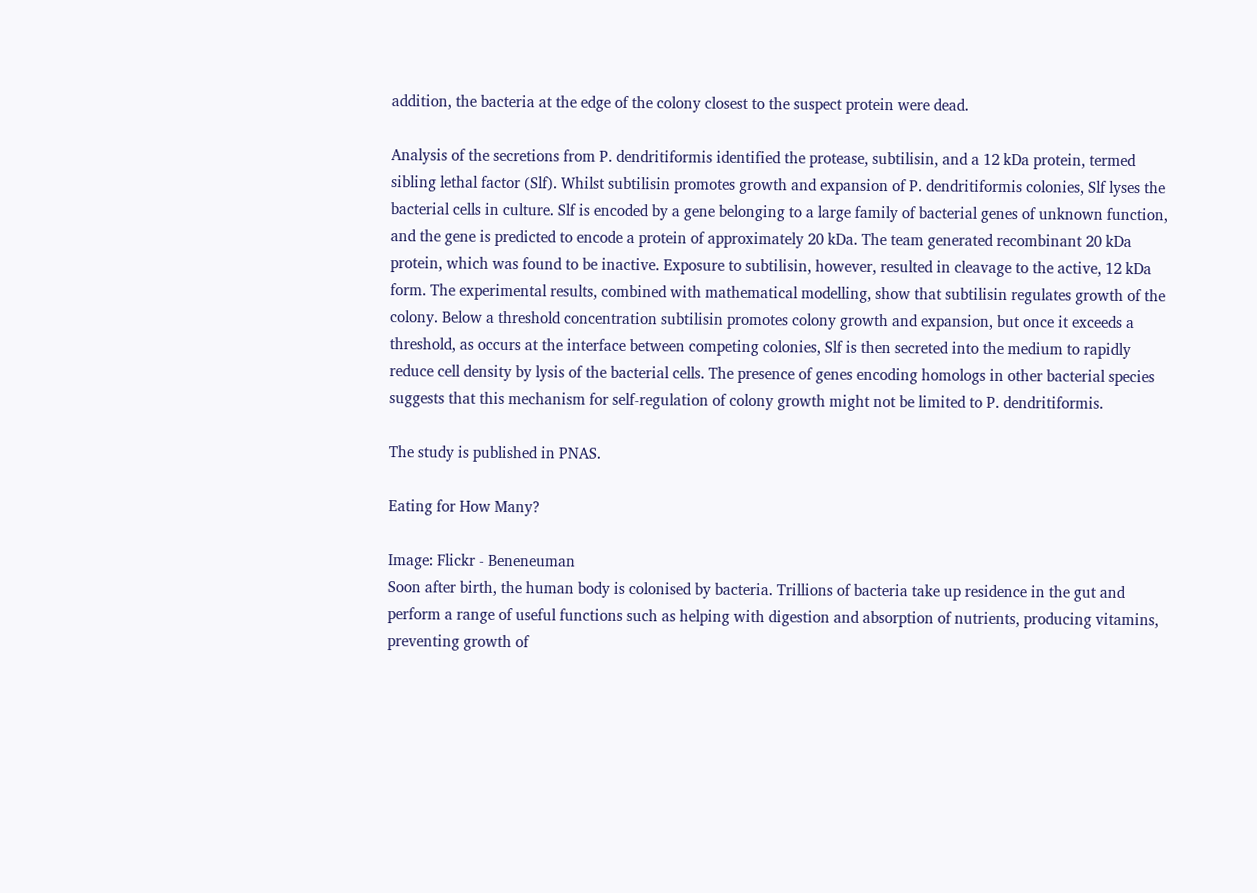addition, the bacteria at the edge of the colony closest to the suspect protein were dead.

Analysis of the secretions from P. dendritiformis identified the protease, subtilisin, and a 12 kDa protein, termed sibling lethal factor (Slf). Whilst subtilisin promotes growth and expansion of P. dendritiformis colonies, Slf lyses the bacterial cells in culture. Slf is encoded by a gene belonging to a large family of bacterial genes of unknown function, and the gene is predicted to encode a protein of approximately 20 kDa. The team generated recombinant 20 kDa protein, which was found to be inactive. Exposure to subtilisin, however, resulted in cleavage to the active, 12 kDa form. The experimental results, combined with mathematical modelling, show that subtilisin regulates growth of the colony. Below a threshold concentration subtilisin promotes colony growth and expansion, but once it exceeds a threshold, as occurs at the interface between competing colonies, Slf is then secreted into the medium to rapidly reduce cell density by lysis of the bacterial cells. The presence of genes encoding homologs in other bacterial species suggests that this mechanism for self-regulation of colony growth might not be limited to P. dendritiformis.

The study is published in PNAS.

Eating for How Many?

Image: Flickr - Beneneuman
Soon after birth, the human body is colonised by bacteria. Trillions of bacteria take up residence in the gut and perform a range of useful functions such as helping with digestion and absorption of nutrients, producing vitamins, preventing growth of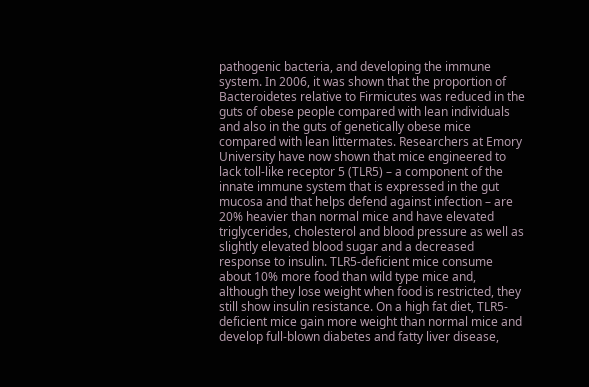pathogenic bacteria, and developing the immune system. In 2006, it was shown that the proportion of Bacteroidetes relative to Firmicutes was reduced in the guts of obese people compared with lean individuals and also in the guts of genetically obese mice compared with lean littermates. Researchers at Emory University have now shown that mice engineered to lack toll-like receptor 5 (TLR5) – a component of the innate immune system that is expressed in the gut mucosa and that helps defend against infection – are 20% heavier than normal mice and have elevated triglycerides, cholesterol and blood pressure as well as slightly elevated blood sugar and a decreased response to insulin. TLR5-deficient mice consume about 10% more food than wild type mice and, although they lose weight when food is restricted, they still show insulin resistance. On a high fat diet, TLR5-deficient mice gain more weight than normal mice and develop full-blown diabetes and fatty liver disease,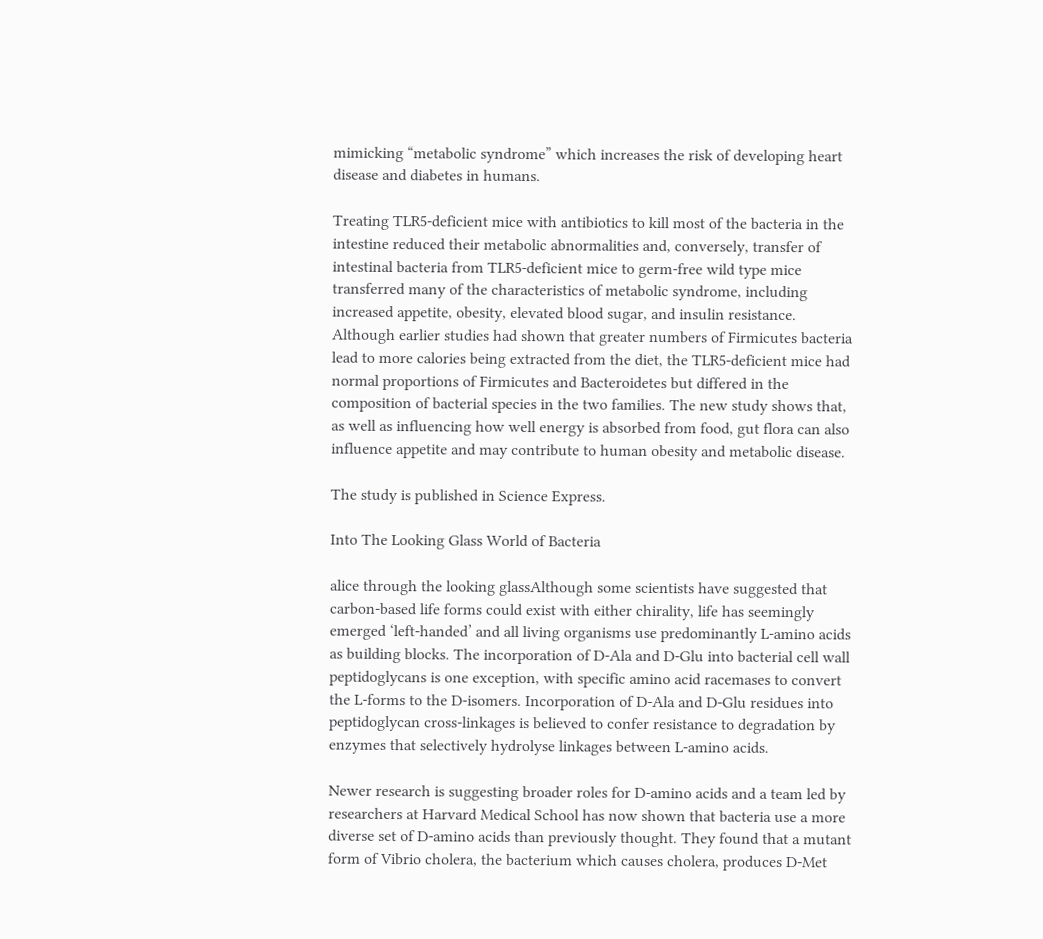mimicking “metabolic syndrome” which increases the risk of developing heart disease and diabetes in humans.

Treating TLR5-deficient mice with antibiotics to kill most of the bacteria in the intestine reduced their metabolic abnormalities and, conversely, transfer of intestinal bacteria from TLR5-deficient mice to germ-free wild type mice transferred many of the characteristics of metabolic syndrome, including increased appetite, obesity, elevated blood sugar, and insulin resistance. Although earlier studies had shown that greater numbers of Firmicutes bacteria lead to more calories being extracted from the diet, the TLR5-deficient mice had normal proportions of Firmicutes and Bacteroidetes but differed in the composition of bacterial species in the two families. The new study shows that, as well as influencing how well energy is absorbed from food, gut flora can also influence appetite and may contribute to human obesity and metabolic disease.

The study is published in Science Express.

Into The Looking Glass World of Bacteria

alice through the looking glassAlthough some scientists have suggested that carbon-based life forms could exist with either chirality, life has seemingly emerged ‘left-handed’ and all living organisms use predominantly L-amino acids as building blocks. The incorporation of D-Ala and D-Glu into bacterial cell wall peptidoglycans is one exception, with specific amino acid racemases to convert the L-forms to the D-isomers. Incorporation of D-Ala and D-Glu residues into peptidoglycan cross-linkages is believed to confer resistance to degradation by enzymes that selectively hydrolyse linkages between L-amino acids.

Newer research is suggesting broader roles for D-amino acids and a team led by researchers at Harvard Medical School has now shown that bacteria use a more diverse set of D-amino acids than previously thought. They found that a mutant form of Vibrio cholera, the bacterium which causes cholera, produces D-Met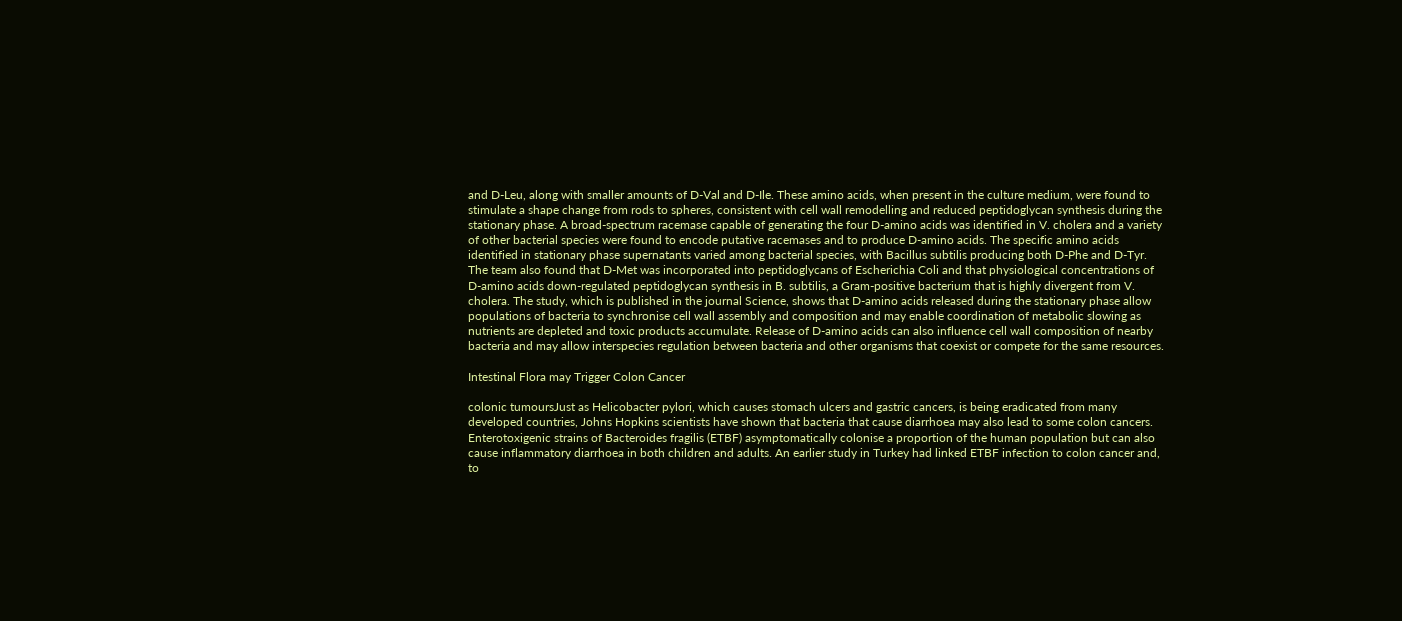and D-Leu, along with smaller amounts of D-Val and D-Ile. These amino acids, when present in the culture medium, were found to stimulate a shape change from rods to spheres, consistent with cell wall remodelling and reduced peptidoglycan synthesis during the stationary phase. A broad-spectrum racemase capable of generating the four D-amino acids was identified in V. cholera and a variety of other bacterial species were found to encode putative racemases and to produce D-amino acids. The specific amino acids identified in stationary phase supernatants varied among bacterial species, with Bacillus subtilis producing both D-Phe and D-Tyr. The team also found that D-Met was incorporated into peptidoglycans of Escherichia Coli and that physiological concentrations of D-amino acids down-regulated peptidoglycan synthesis in B. subtilis, a Gram-positive bacterium that is highly divergent from V. cholera. The study, which is published in the journal Science, shows that D-amino acids released during the stationary phase allow populations of bacteria to synchronise cell wall assembly and composition and may enable coordination of metabolic slowing as nutrients are depleted and toxic products accumulate. Release of D-amino acids can also influence cell wall composition of nearby bacteria and may allow interspecies regulation between bacteria and other organisms that coexist or compete for the same resources.

Intestinal Flora may Trigger Colon Cancer

colonic tumoursJust as Helicobacter pylori, which causes stomach ulcers and gastric cancers, is being eradicated from many developed countries, Johns Hopkins scientists have shown that bacteria that cause diarrhoea may also lead to some colon cancers. Enterotoxigenic strains of Bacteroides fragilis (ETBF) asymptomatically colonise a proportion of the human population but can also cause inflammatory diarrhoea in both children and adults. An earlier study in Turkey had linked ETBF infection to colon cancer and, to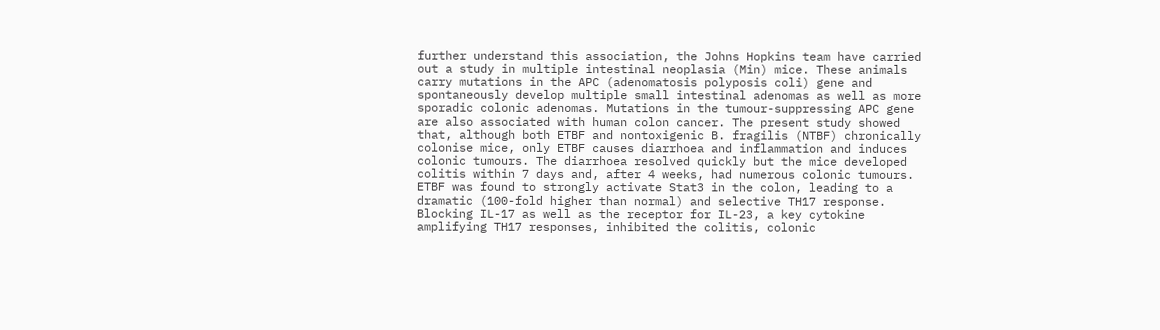further understand this association, the Johns Hopkins team have carried out a study in multiple intestinal neoplasia (Min) mice. These animals carry mutations in the APC (adenomatosis polyposis coli) gene and spontaneously develop multiple small intestinal adenomas as well as more sporadic colonic adenomas. Mutations in the tumour-suppressing APC gene are also associated with human colon cancer. The present study showed that, although both ETBF and nontoxigenic B. fragilis (NTBF) chronically colonise mice, only ETBF causes diarrhoea and inflammation and induces colonic tumours. The diarrhoea resolved quickly but the mice developed colitis within 7 days and, after 4 weeks, had numerous colonic tumours. ETBF was found to strongly activate Stat3 in the colon, leading to a dramatic (100-fold higher than normal) and selective TH17 response. Blocking IL-17 as well as the receptor for IL-23, a key cytokine amplifying TH17 responses, inhibited the colitis, colonic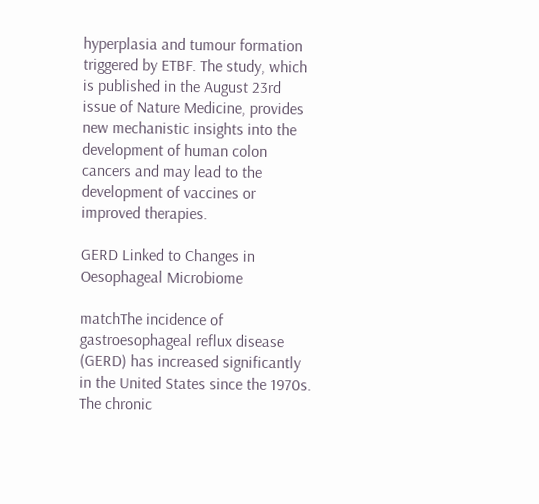hyperplasia and tumour formation triggered by ETBF. The study, which is published in the August 23rd issue of Nature Medicine, provides new mechanistic insights into the development of human colon cancers and may lead to the development of vaccines or improved therapies.

GERD Linked to Changes in Oesophageal Microbiome

matchThe incidence of gastroesophageal reflux disease (GERD) has increased significantly in the United States since the 1970s. The chronic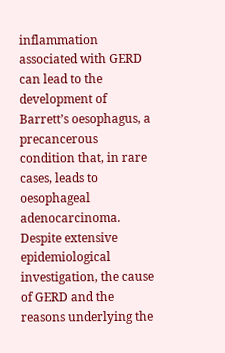inflammation associated with GERD can lead to the development of Barrett’s oesophagus, a precancerous condition that, in rare cases, leads to oesophageal adenocarcinoma. Despite extensive epidemiological investigation, the cause of GERD and the reasons underlying the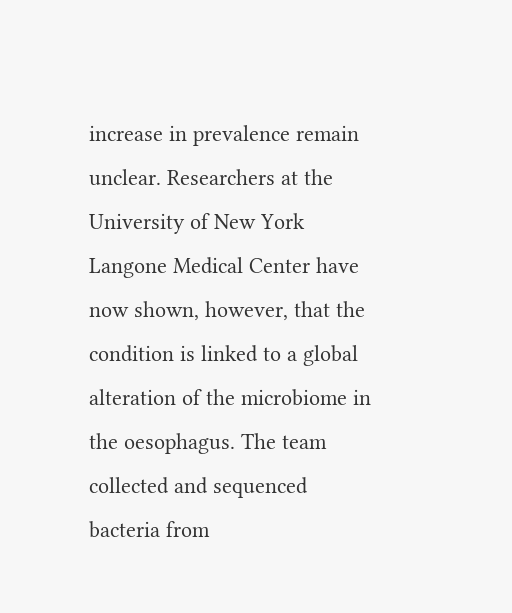increase in prevalence remain unclear. Researchers at the University of New York Langone Medical Center have now shown, however, that the condition is linked to a global alteration of the microbiome in the oesophagus. The team collected and sequenced bacteria from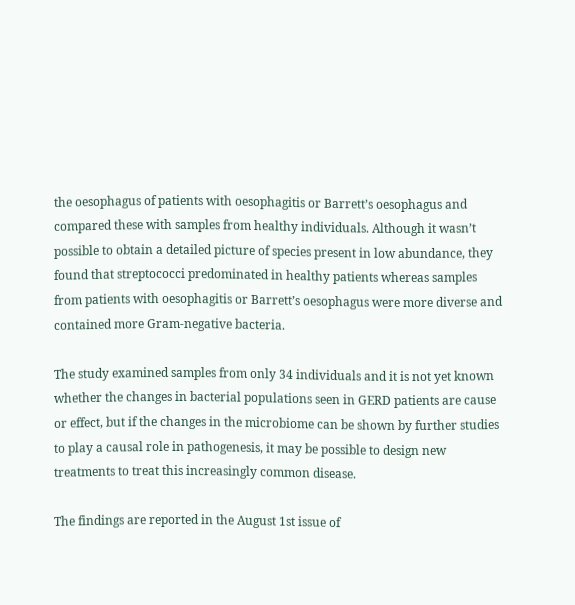the oesophagus of patients with oesophagitis or Barrett’s oesophagus and compared these with samples from healthy individuals. Although it wasn’t possible to obtain a detailed picture of species present in low abundance, they found that streptococci predominated in healthy patients whereas samples from patients with oesophagitis or Barrett’s oesophagus were more diverse and contained more Gram-negative bacteria.

The study examined samples from only 34 individuals and it is not yet known whether the changes in bacterial populations seen in GERD patients are cause or effect, but if the changes in the microbiome can be shown by further studies to play a causal role in pathogenesis, it may be possible to design new treatments to treat this increasingly common disease.

The findings are reported in the August 1st issue of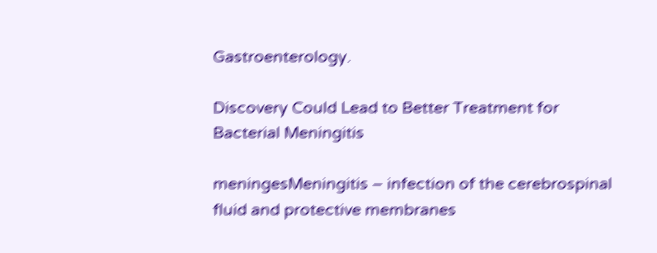Gastroenterology.

Discovery Could Lead to Better Treatment for Bacterial Meningitis

meningesMeningitis – infection of the cerebrospinal fluid and protective membranes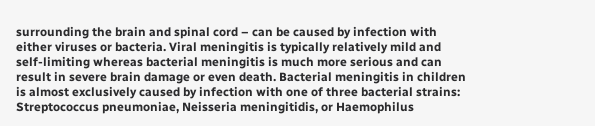surrounding the brain and spinal cord – can be caused by infection with either viruses or bacteria. Viral meningitis is typically relatively mild and self-limiting whereas bacterial meningitis is much more serious and can result in severe brain damage or even death. Bacterial meningitis in children is almost exclusively caused by infection with one of three bacterial strains: Streptococcus pneumoniae, Neisseria meningitidis, or Haemophilus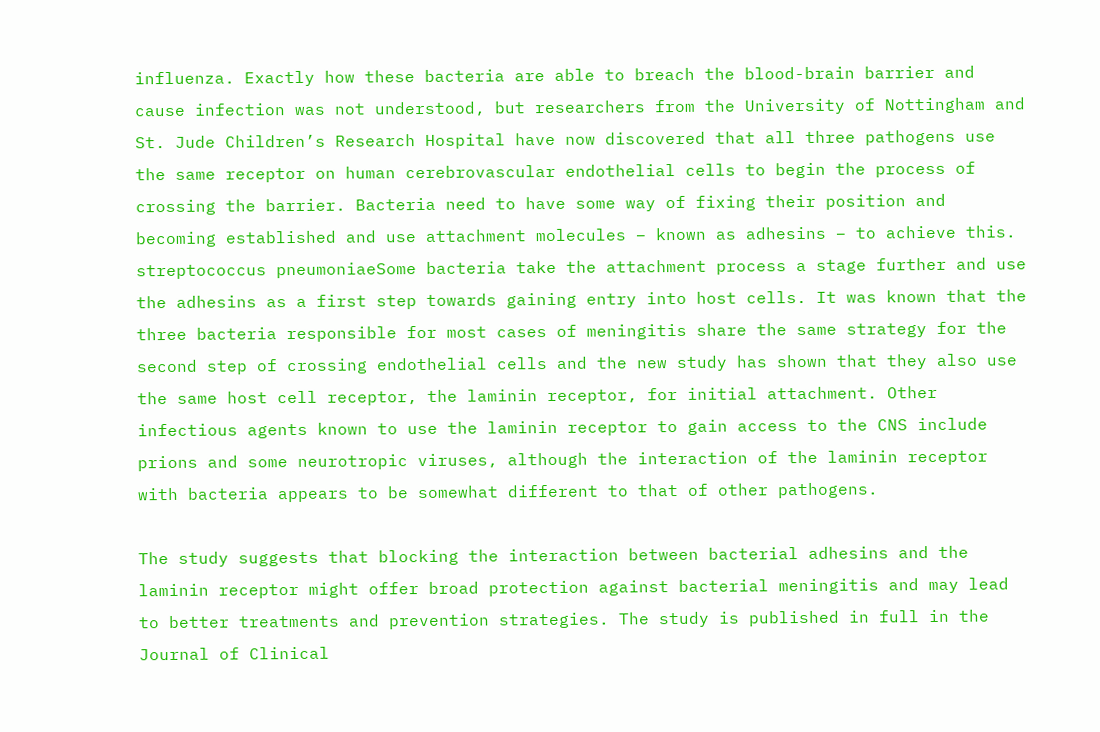influenza. Exactly how these bacteria are able to breach the blood-brain barrier and cause infection was not understood, but researchers from the University of Nottingham and St. Jude Children’s Research Hospital have now discovered that all three pathogens use the same receptor on human cerebrovascular endothelial cells to begin the process of crossing the barrier. Bacteria need to have some way of fixing their position and becoming established and use attachment molecules – known as adhesins – to achieve this. streptococcus pneumoniaeSome bacteria take the attachment process a stage further and use the adhesins as a first step towards gaining entry into host cells. It was known that the three bacteria responsible for most cases of meningitis share the same strategy for the second step of crossing endothelial cells and the new study has shown that they also use the same host cell receptor, the laminin receptor, for initial attachment. Other infectious agents known to use the laminin receptor to gain access to the CNS include prions and some neurotropic viruses, although the interaction of the laminin receptor with bacteria appears to be somewhat different to that of other pathogens.

The study suggests that blocking the interaction between bacterial adhesins and the laminin receptor might offer broad protection against bacterial meningitis and may lead to better treatments and prevention strategies. The study is published in full in the Journal of Clinical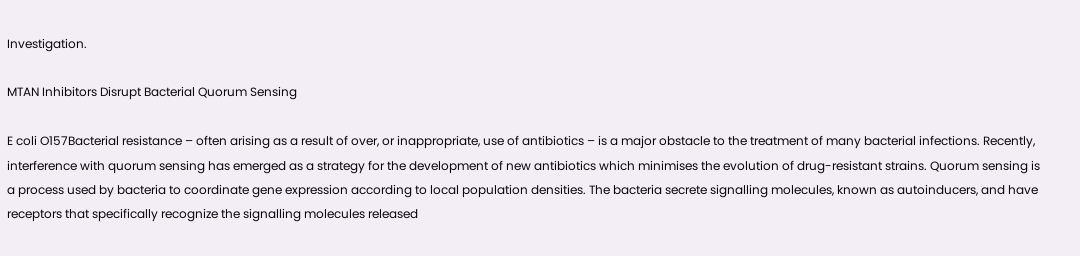Investigation.

MTAN Inhibitors Disrupt Bacterial Quorum Sensing

E coli O157Bacterial resistance – often arising as a result of over, or inappropriate, use of antibiotics – is a major obstacle to the treatment of many bacterial infections. Recently, interference with quorum sensing has emerged as a strategy for the development of new antibiotics which minimises the evolution of drug-resistant strains. Quorum sensing is a process used by bacteria to coordinate gene expression according to local population densities. The bacteria secrete signalling molecules, known as autoinducers, and have receptors that specifically recognize the signalling molecules released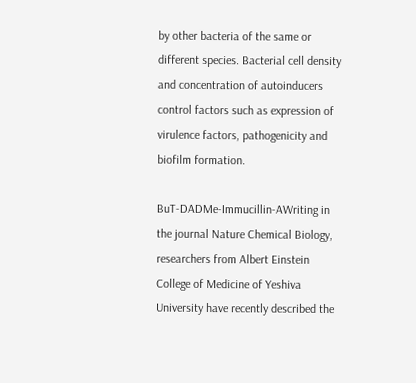by other bacteria of the same or different species. Bacterial cell density and concentration of autoinducers control factors such as expression of virulence factors, pathogenicity and biofilm formation.

BuT-DADMe-Immucillin-AWriting in the journal Nature Chemical Biology, researchers from Albert Einstein College of Medicine of Yeshiva University have recently described the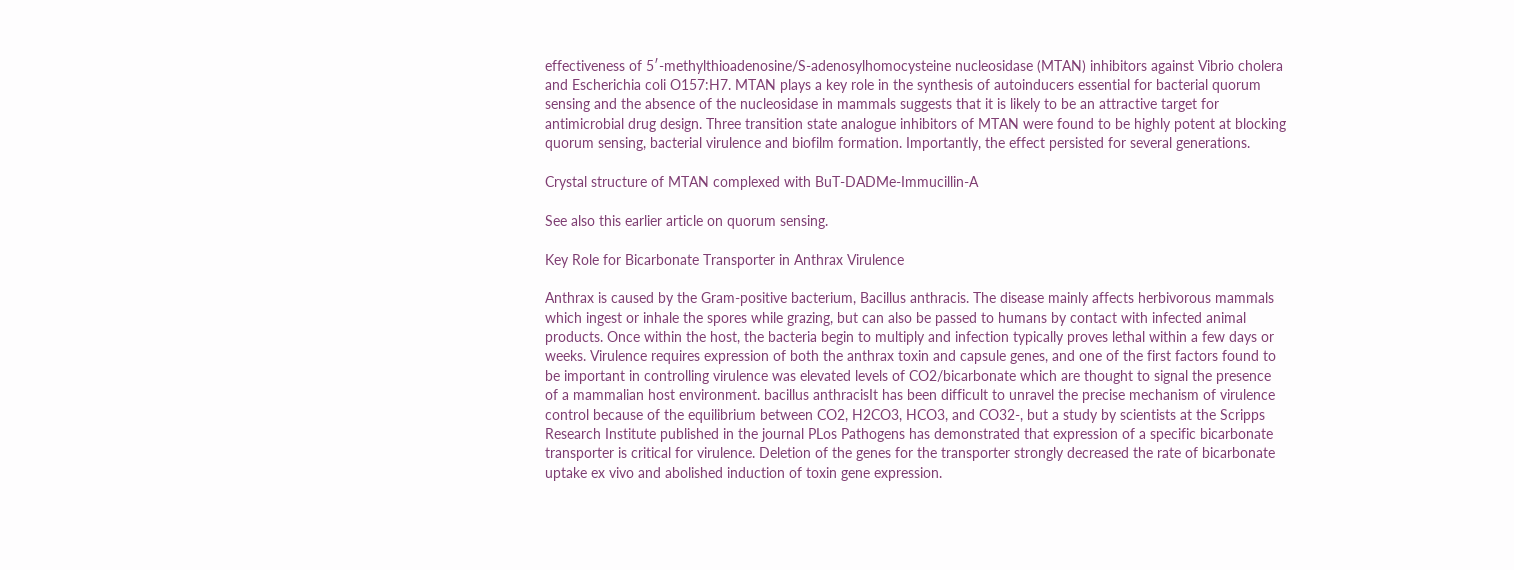effectiveness of 5′-methylthioadenosine/S-adenosylhomocysteine nucleosidase (MTAN) inhibitors against Vibrio cholera and Escherichia coli O157:H7. MTAN plays a key role in the synthesis of autoinducers essential for bacterial quorum sensing and the absence of the nucleosidase in mammals suggests that it is likely to be an attractive target for antimicrobial drug design. Three transition state analogue inhibitors of MTAN were found to be highly potent at blocking quorum sensing, bacterial virulence and biofilm formation. Importantly, the effect persisted for several generations.

Crystal structure of MTAN complexed with BuT-DADMe-Immucillin-A

See also this earlier article on quorum sensing.

Key Role for Bicarbonate Transporter in Anthrax Virulence

Anthrax is caused by the Gram-positive bacterium, Bacillus anthracis. The disease mainly affects herbivorous mammals which ingest or inhale the spores while grazing, but can also be passed to humans by contact with infected animal products. Once within the host, the bacteria begin to multiply and infection typically proves lethal within a few days or weeks. Virulence requires expression of both the anthrax toxin and capsule genes, and one of the first factors found to be important in controlling virulence was elevated levels of CO2/bicarbonate which are thought to signal the presence of a mammalian host environment. bacillus anthracisIt has been difficult to unravel the precise mechanism of virulence control because of the equilibrium between CO2, H2CO3, HCO3, and CO32-, but a study by scientists at the Scripps Research Institute published in the journal PLos Pathogens has demonstrated that expression of a specific bicarbonate transporter is critical for virulence. Deletion of the genes for the transporter strongly decreased the rate of bicarbonate uptake ex vivo and abolished induction of toxin gene expression.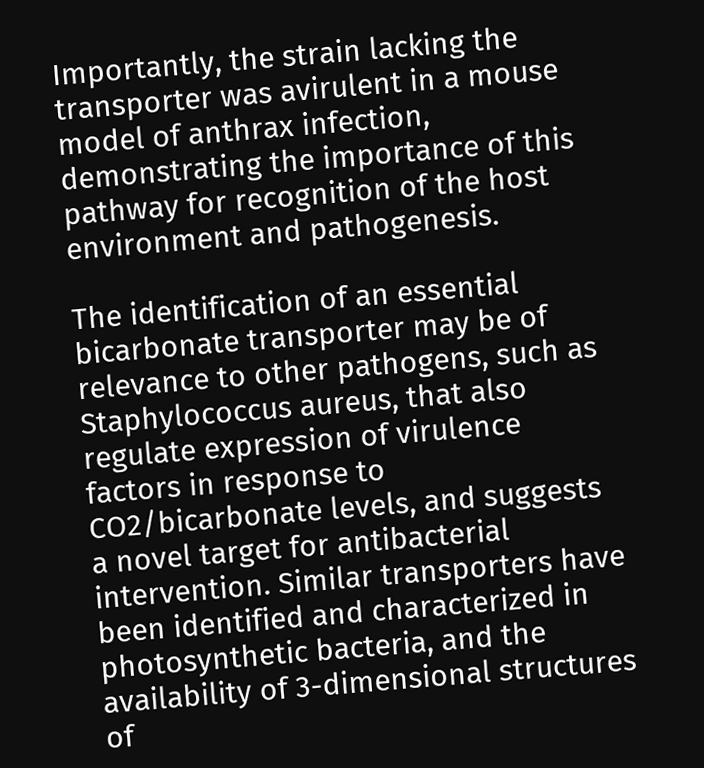Importantly, the strain lacking the transporter was avirulent in a mouse model of anthrax infection, demonstrating the importance of this pathway for recognition of the host environment and pathogenesis.

The identification of an essential bicarbonate transporter may be of relevance to other pathogens, such as Staphylococcus aureus, that also regulate expression of virulence factors in response to CO2/bicarbonate levels, and suggests a novel target for antibacterial intervention. Similar transporters have been identified and characterized in photosynthetic bacteria, and the availability of 3-dimensional structures of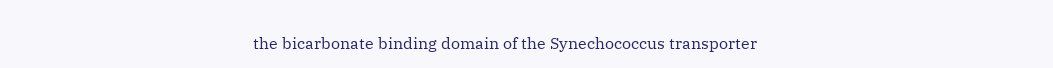the bicarbonate binding domain of the Synechococcus transporter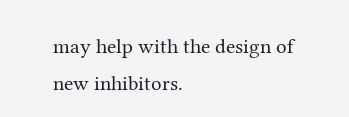may help with the design of new inhibitors.